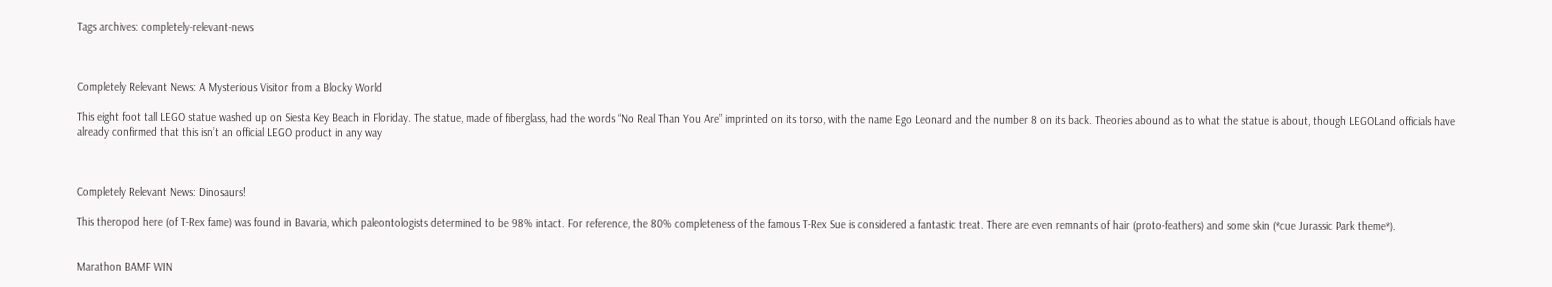Tags archives: completely-relevant-news



Completely Relevant News: A Mysterious Visitor from a Blocky World

This eight foot tall LEGO statue washed up on Siesta Key Beach in Floriday. The statue, made of fiberglass, had the words “No Real Than You Are” imprinted on its torso, with the name Ego Leonard and the number 8 on its back. Theories abound as to what the statue is about, though LEGOLand officials have already confirmed that this isn’t an official LEGO product in any way



Completely Relevant News: Dinosaurs!

This theropod here (of T-Rex fame) was found in Bavaria, which paleontologists determined to be 98% intact. For reference, the 80% completeness of the famous T-Rex Sue is considered a fantastic treat. There are even remnants of hair (proto-feathers) and some skin (*cue Jurassic Park theme*).


Marathon BAMF WIN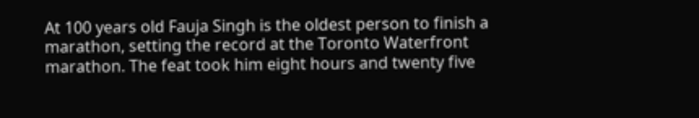At 100 years old Fauja Singh is the oldest person to finish a marathon, setting the record at the Toronto Waterfront marathon. The feat took him eight hours and twenty five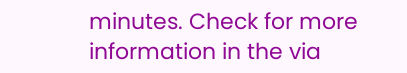minutes. Check for more information in the via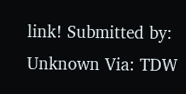link! Submitted by: Unknown Via: TDW